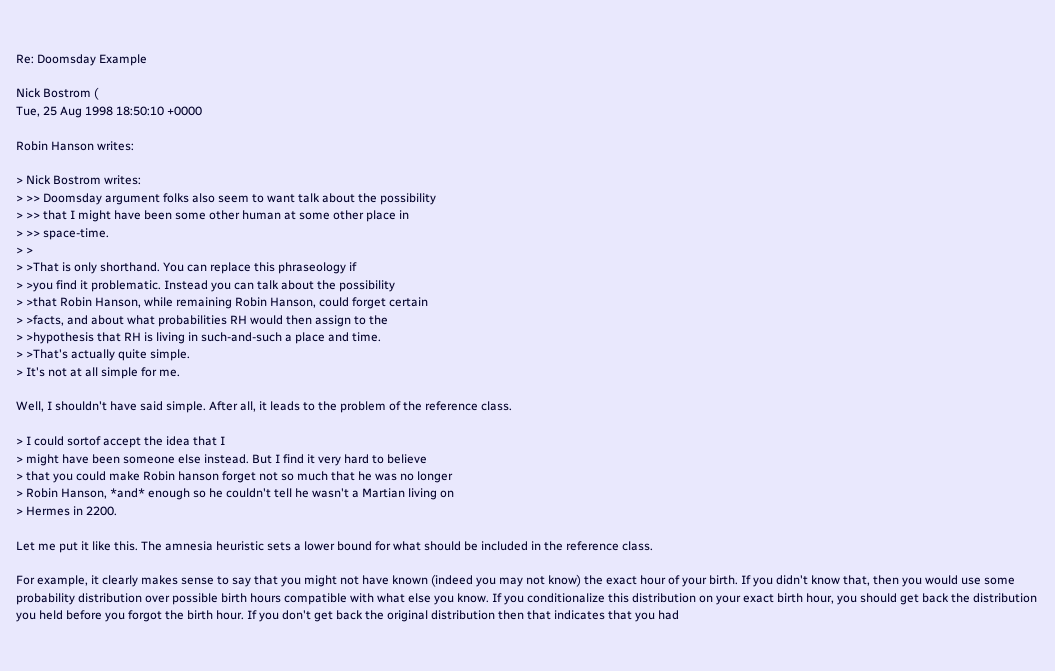Re: Doomsday Example

Nick Bostrom (
Tue, 25 Aug 1998 18:50:10 +0000

Robin Hanson writes:

> Nick Bostrom writes:
> >> Doomsday argument folks also seem to want talk about the possibility
> >> that I might have been some other human at some other place in
> >> space-time.
> >
> >That is only shorthand. You can replace this phraseology if
> >you find it problematic. Instead you can talk about the possibility
> >that Robin Hanson, while remaining Robin Hanson, could forget certain
> >facts, and about what probabilities RH would then assign to the
> >hypothesis that RH is living in such-and-such a place and time.
> >That's actually quite simple.
> It's not at all simple for me.

Well, I shouldn't have said simple. After all, it leads to the problem of the reference class.

> I could sortof accept the idea that I
> might have been someone else instead. But I find it very hard to believe
> that you could make Robin hanson forget not so much that he was no longer
> Robin Hanson, *and* enough so he couldn't tell he wasn't a Martian living on
> Hermes in 2200.

Let me put it like this. The amnesia heuristic sets a lower bound for what should be included in the reference class.

For example, it clearly makes sense to say that you might not have known (indeed you may not know) the exact hour of your birth. If you didn't know that, then you would use some probability distribution over possible birth hours compatible with what else you know. If you conditionalize this distribution on your exact birth hour, you should get back the distribution you held before you forgot the birth hour. If you don't get back the original distribution then that indicates that you had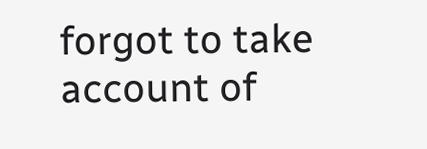forgot to take account of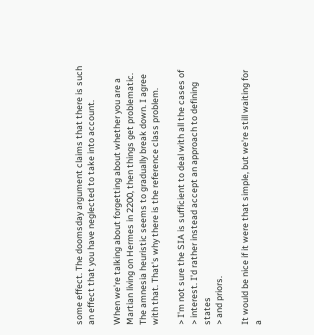some effect. The doomsday argument claims that there is such an effect that you have neglected to take into account.

When we're talking about forgetting about whether you are a Martian living on Hermes in 2200, then things get problematic. The amnesia heuristic seems to gradually break down. I agree with that. That's why there is the reference class problem.

> I'm not sure the SIA is sufficient to deal with all the cases of
> interest. I'd rather instead accept an approach to defining states
> and priors.

It would be nice if it were that simple, but we're still waiting for a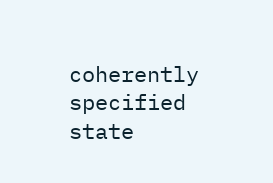coherently specified state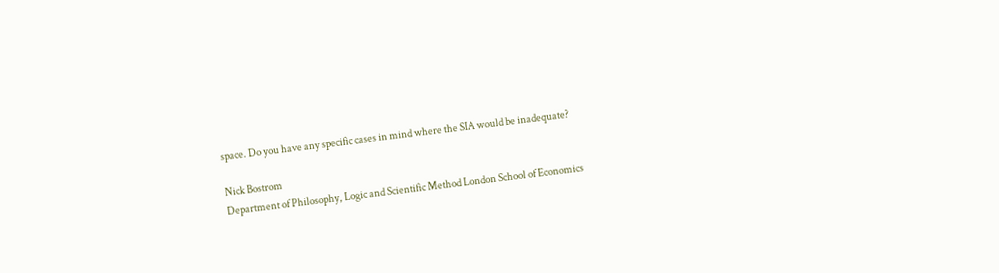space. Do you have any specific cases in mind where the SIA would be inadequate?

Nick Bostrom
Department of Philosophy, Logic and Scientific Method London School of Economics